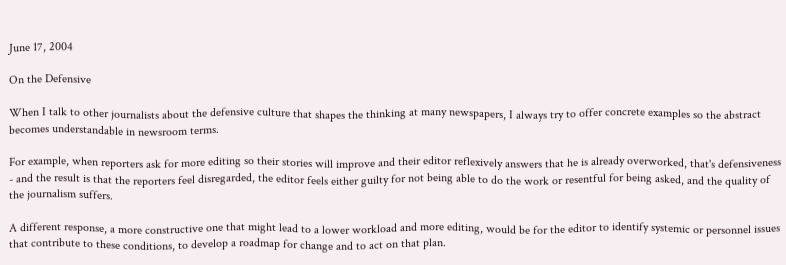June 17, 2004

On the Defensive

When I talk to other journalists about the defensive culture that shapes the thinking at many newspapers, I always try to offer concrete examples so the abstract becomes understandable in newsroom terms.

For example, when reporters ask for more editing so their stories will improve and their editor reflexively answers that he is already overworked, that's defensiveness - and the result is that the reporters feel disregarded, the editor feels either guilty for not being able to do the work or resentful for being asked, and the quality of the journalism suffers.

A different response, a more constructive one that might lead to a lower workload and more editing, would be for the editor to identify systemic or personnel issues that contribute to these conditions, to develop a roadmap for change and to act on that plan.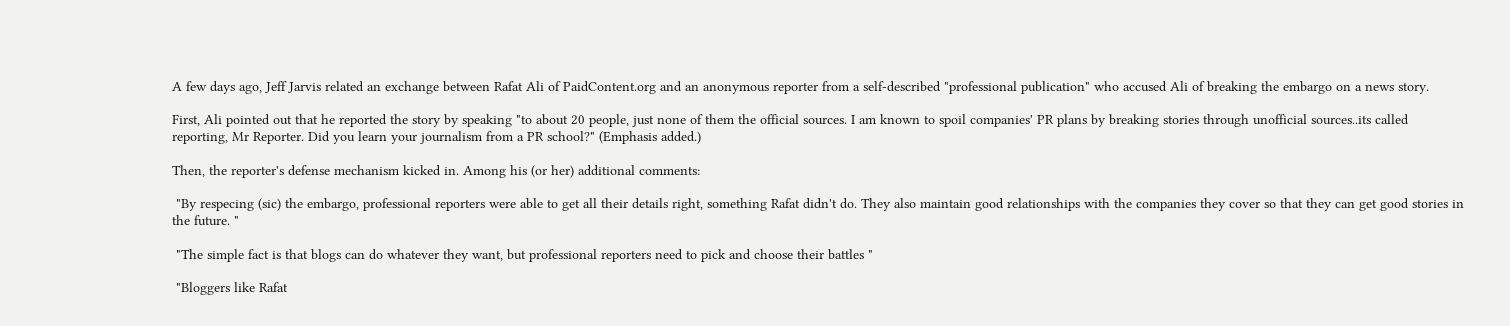A few days ago, Jeff Jarvis related an exchange between Rafat Ali of PaidContent.org and an anonymous reporter from a self-described "professional publication" who accused Ali of breaking the embargo on a news story.

First, Ali pointed out that he reported the story by speaking "to about 20 people, just none of them the official sources. I am known to spoil companies' PR plans by breaking stories through unofficial sources..its called reporting, Mr Reporter. Did you learn your journalism from a PR school?" (Emphasis added.)

Then, the reporter's defense mechanism kicked in. Among his (or her) additional comments:

 "By respecing (sic) the embargo, professional reporters were able to get all their details right, something Rafat didn't do. They also maintain good relationships with the companies they cover so that they can get good stories in the future. "

 "The simple fact is that blogs can do whatever they want, but professional reporters need to pick and choose their battles "

 "Bloggers like Rafat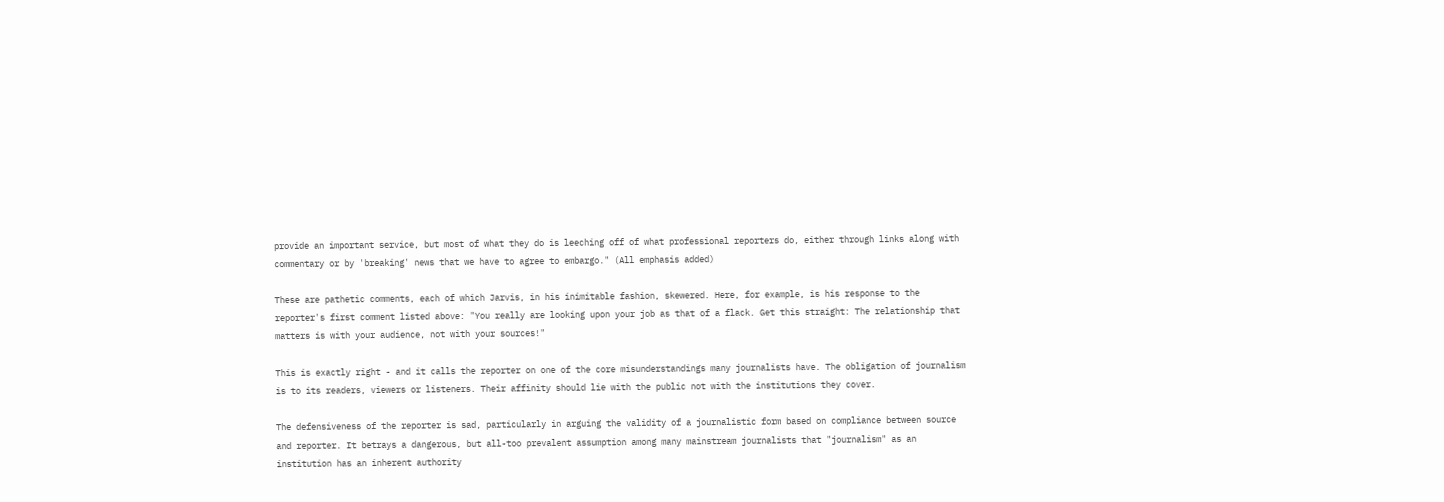provide an important service, but most of what they do is leeching off of what professional reporters do, either through links along with commentary or by 'breaking' news that we have to agree to embargo." (All emphasis added)

These are pathetic comments, each of which Jarvis, in his inimitable fashion, skewered. Here, for example, is his response to the reporter's first comment listed above: "You really are looking upon your job as that of a flack. Get this straight: The relationship that matters is with your audience, not with your sources!"

This is exactly right - and it calls the reporter on one of the core misunderstandings many journalists have. The obligation of journalism is to its readers, viewers or listeners. Their affinity should lie with the public not with the institutions they cover.

The defensiveness of the reporter is sad, particularly in arguing the validity of a journalistic form based on compliance between source and reporter. It betrays a dangerous, but all-too prevalent assumption among many mainstream journalists that "journalism" as an institution has an inherent authority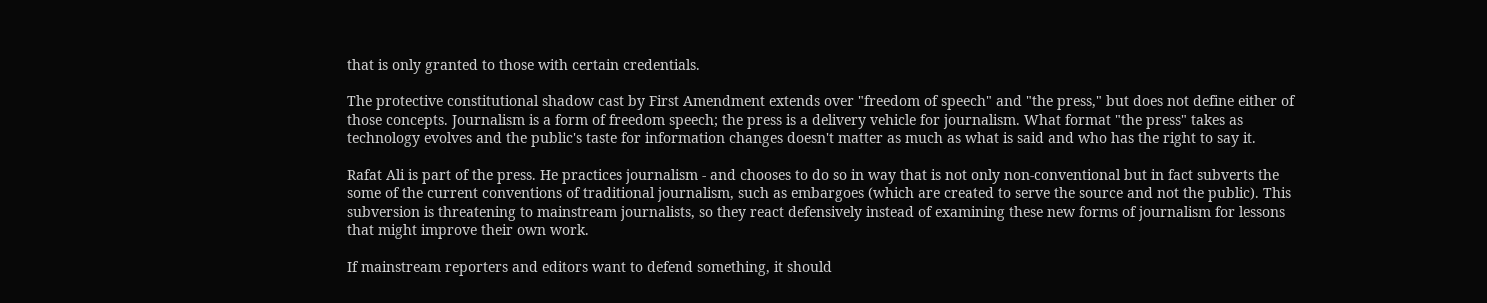that is only granted to those with certain credentials.

The protective constitutional shadow cast by First Amendment extends over "freedom of speech" and "the press," but does not define either of those concepts. Journalism is a form of freedom speech; the press is a delivery vehicle for journalism. What format "the press" takes as technology evolves and the public's taste for information changes doesn't matter as much as what is said and who has the right to say it.

Rafat Ali is part of the press. He practices journalism - and chooses to do so in way that is not only non-conventional but in fact subverts the some of the current conventions of traditional journalism, such as embargoes (which are created to serve the source and not the public). This subversion is threatening to mainstream journalists, so they react defensively instead of examining these new forms of journalism for lessons that might improve their own work.

If mainstream reporters and editors want to defend something, it should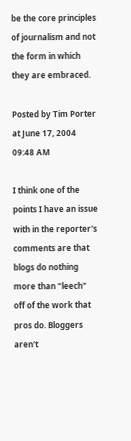be the core principles of journalism and not the form in which they are embraced.

Posted by Tim Porter at June 17, 2004 09:48 AM

I think one of the points I have an issue with in the reporter's comments are that blogs do nothing more than "leech" off of the work that pros do. Bloggers aren't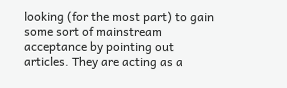looking (for the most part) to gain some sort of mainstream acceptance by pointing out articles. They are acting as a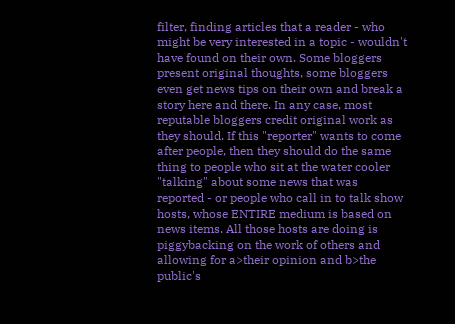filter, finding articles that a reader - who might be very interested in a topic - wouldn't have found on their own. Some bloggers present original thoughts, some bloggers even get news tips on their own and break a story here and there. In any case, most reputable bloggers credit original work as they should. If this "reporter" wants to come after people, then they should do the same thing to people who sit at the water cooler "talking" about some news that was reported - or people who call in to talk show hosts, whose ENTIRE medium is based on news items. All those hosts are doing is piggybacking on the work of others and allowing for a>their opinion and b>the public's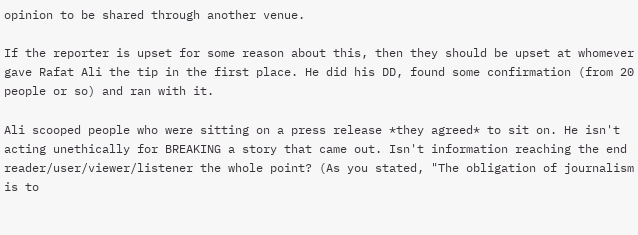opinion to be shared through another venue.

If the reporter is upset for some reason about this, then they should be upset at whomever gave Rafat Ali the tip in the first place. He did his DD, found some confirmation (from 20 people or so) and ran with it.

Ali scooped people who were sitting on a press release *they agreed* to sit on. He isn't acting unethically for BREAKING a story that came out. Isn't information reaching the end reader/user/viewer/listener the whole point? (As you stated, "The obligation of journalism is to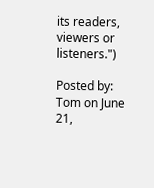its readers, viewers or listeners.")

Posted by: Tom on June 21,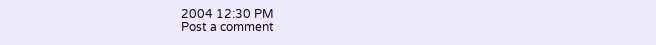2004 12:30 PM
Post a comment